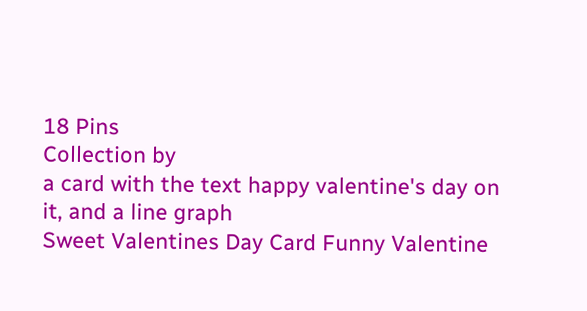18 Pins
Collection by
a card with the text happy valentine's day on it, and a line graph
Sweet Valentines Day Card Funny Valentine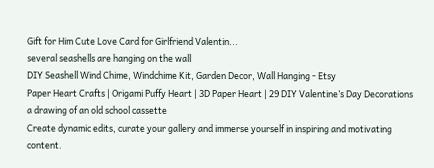Gift for Him Cute Love Card for Girlfriend Valentin...
several seashells are hanging on the wall
DIY Seashell Wind Chime, Windchime Kit, Garden Decor, Wall Hanging - Etsy
Paper Heart Crafts | Origami Puffy Heart | 3D Paper Heart | 29 DIY Valentine’s Day Decorations
a drawing of an old school cassette
Create dynamic edits, curate your gallery and immerse yourself in inspiring and motivating content.